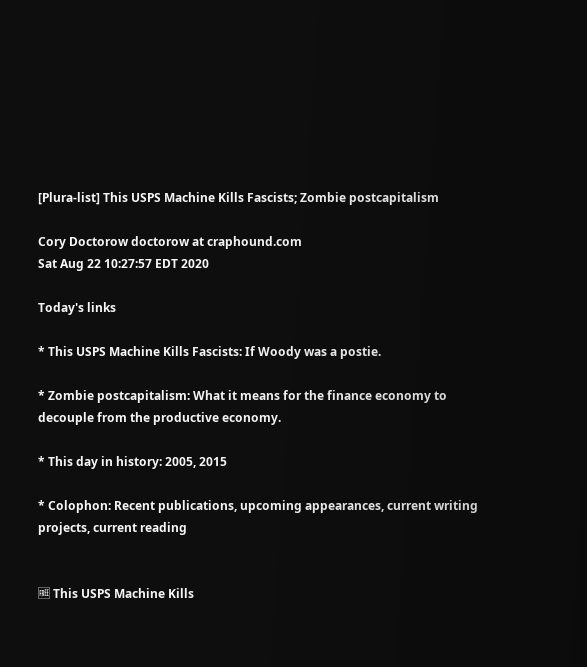[Plura-list] This USPS Machine Kills Fascists; Zombie postcapitalism

Cory Doctorow doctorow at craphound.com
Sat Aug 22 10:27:57 EDT 2020

Today's links

* This USPS Machine Kills Fascists: If Woody was a postie.

* Zombie postcapitalism: What it means for the finance economy to
decouple from the productive economy.

* This day in history: 2005, 2015

* Colophon: Recent publications, upcoming appearances, current writing
projects, current reading


🆓 This USPS Machine Kills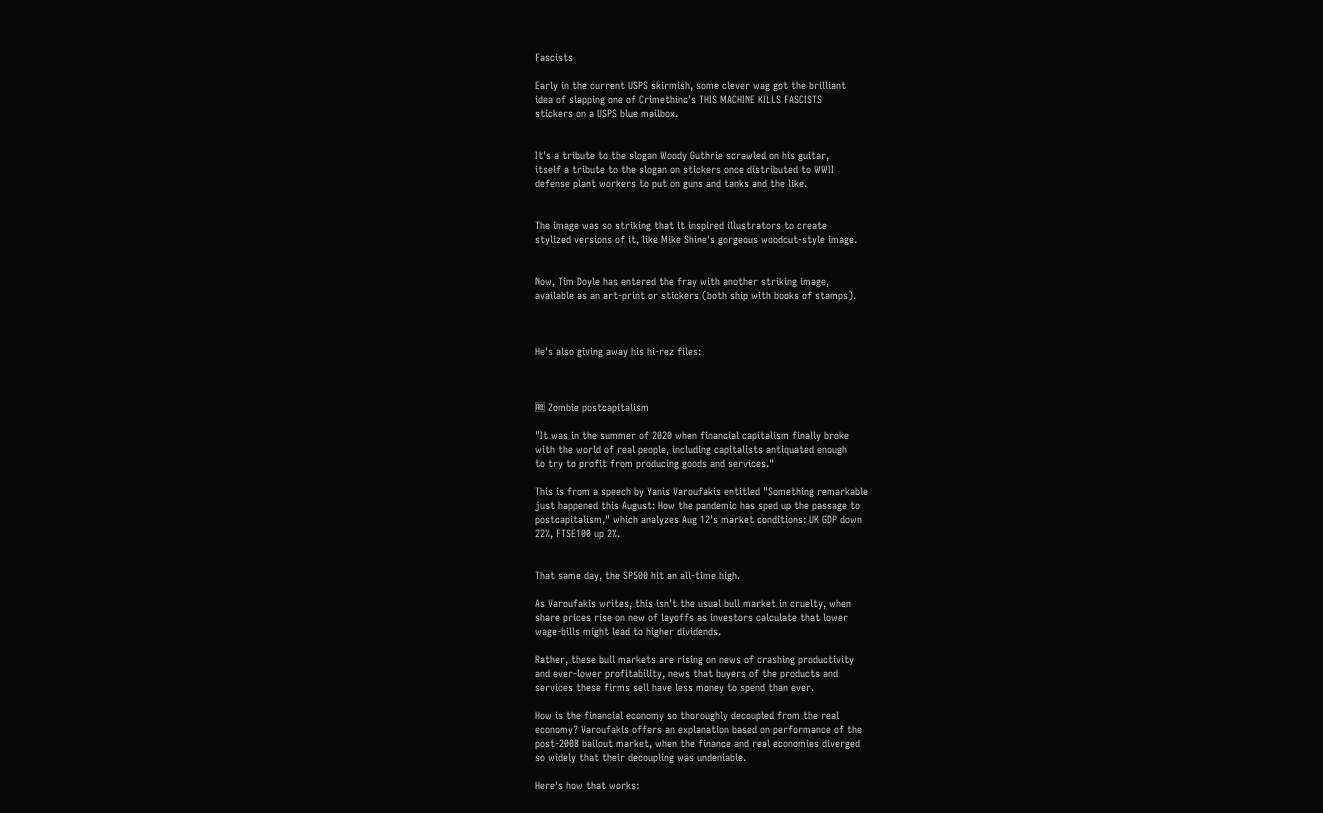Fascists

Early in the current USPS skirmish, some clever wag got the brilliant
idea of slapping one of Crimethinc's THIS MACHINE KILLS FASCISTS
stickers on a USPS blue mailbox.


It's a tribute to the slogan Woody Guthrie scrawled on his guitar,
itself a tribute to the slogan on stickers once distributed to WWII
defense plant workers to put on guns and tanks and the like.


The image was so striking that it inspired illustrators to create
stylized versions of it, like Mike Shine's gorgeous woodcut-style image.


Now, Tim Doyle has entered the fray with another striking image,
available as an art-print or stickers (both ship with books of stamps).



He's also giving away his hi-rez files:



🆓 Zombie postcapitalism

"It was in the summer of 2020 when financial capitalism finally broke
with the world of real people, including capitalists antiquated enough
to try to profit from producing goods and services."

This is from a speech by Yanis Varoufakis entitled "Something remarkable
just happened this August: How the pandemic has sped up the passage to
postcapitalism," which analyzes Aug 12's market conditions: UK GDP down
22%, FTSE100 up 2%.


That same day, the SP500 hit an all-time high.

As Varoufakis writes, this isn't the usual bull market in cruelty, when
share prices rise on new of layoffs as investors calculate that lower
wage-bills might lead to higher dividends.

Rather, these bull markets are rising on news of crashing productivity
and ever-lower profitability, news that buyers of the products and
services these firms sell have less money to spend than ever.

How is the financial economy so thoroughly decoupled from the real
economy? Varoufakis offers an explanation based on performance of the
post-2008 bailout market, when the finance and real economies diverged
so widely that their decoupling was undeniable.

Here's how that works: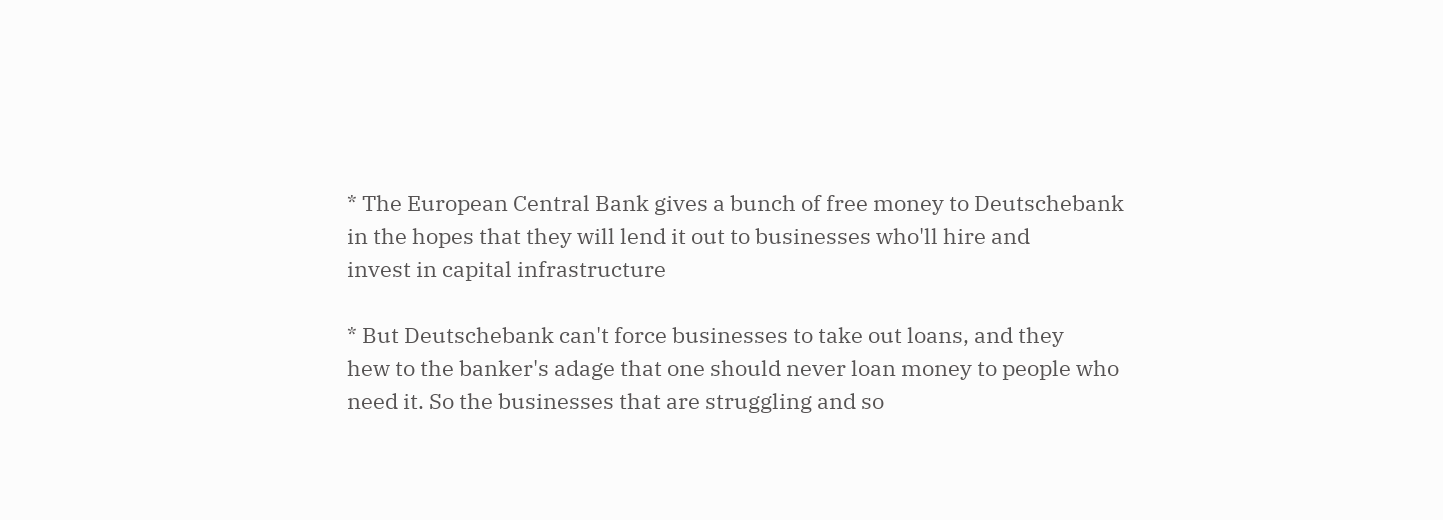* The European Central Bank gives a bunch of free money to Deutschebank
in the hopes that they will lend it out to businesses who'll hire and
invest in capital infrastructure

* But Deutschebank can't force businesses to take out loans, and they
hew to the banker's adage that one should never loan money to people who
need it. So the businesses that are struggling and so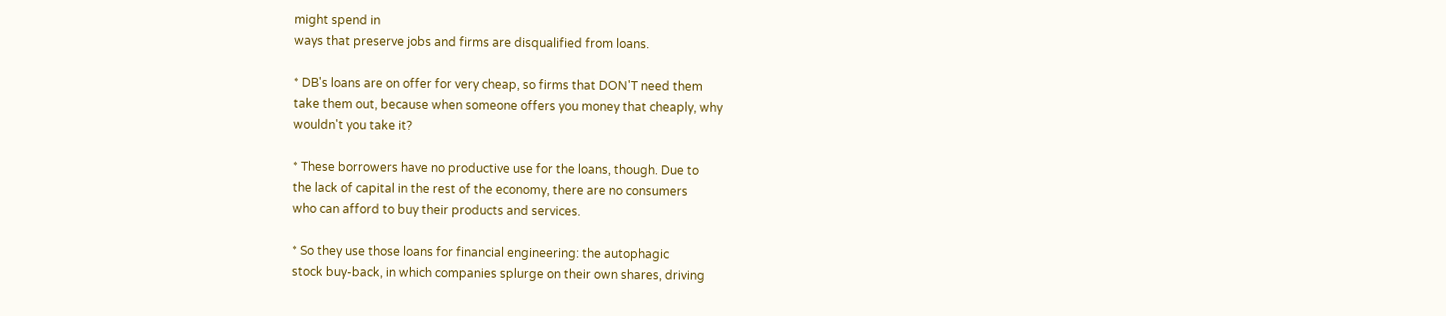might spend in
ways that preserve jobs and firms are disqualified from loans.

* DB's loans are on offer for very cheap, so firms that DON'T need them
take them out, because when someone offers you money that cheaply, why
wouldn't you take it?

* These borrowers have no productive use for the loans, though. Due to
the lack of capital in the rest of the economy, there are no consumers
who can afford to buy their products and services.

* So they use those loans for financial engineering: the autophagic
stock buy-back, in which companies splurge on their own shares, driving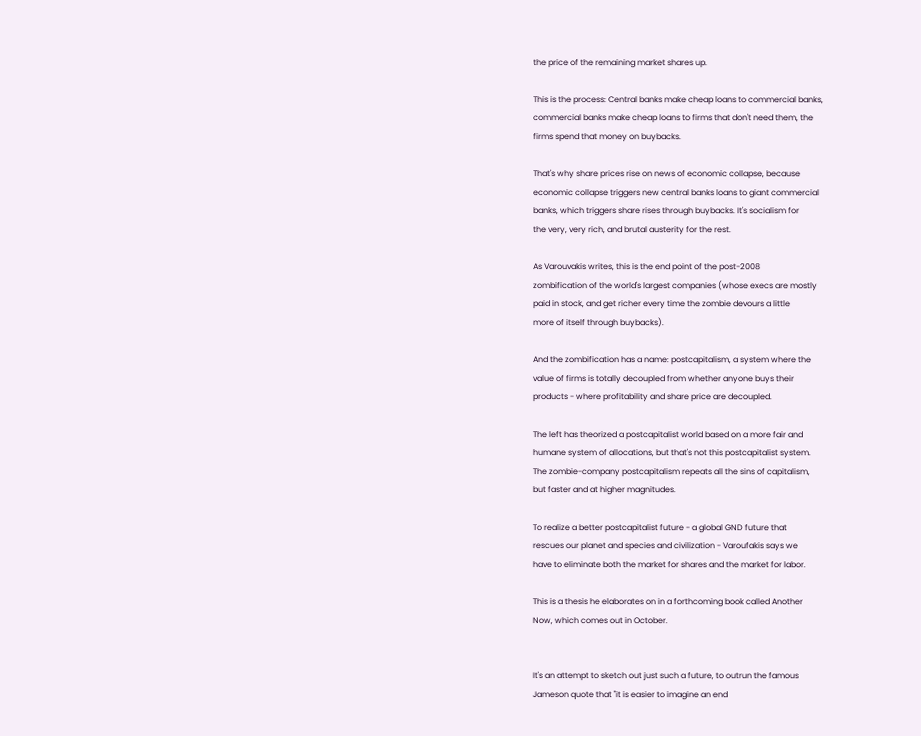the price of the remaining market shares up.

This is the process: Central banks make cheap loans to commercial banks,
commercial banks make cheap loans to firms that don't need them, the
firms spend that money on buybacks.

That's why share prices rise on news of economic collapse, because
economic collapse triggers new central banks loans to giant commercial
banks, which triggers share rises through buybacks. It's socialism for
the very, very rich, and brutal austerity for the rest.

As Varouvakis writes, this is the end point of the post-2008
zombification of the world's largest companies (whose execs are mostly
paid in stock, and get richer every time the zombie devours a little
more of itself through buybacks).

And the zombification has a name: postcapitalism, a system where the
value of firms is totally decoupled from whether anyone buys their
products - where profitability and share price are decoupled.

The left has theorized a postcapitalist world based on a more fair and
humane system of allocations, but that's not this postcapitalist system.
The zombie-company postcapitalism repeats all the sins of capitalism,
but faster and at higher magnitudes.

To realize a better postcapitalist future - a global GND future that
rescues our planet and species and civilization - Varoufakis says we
have to eliminate both the market for shares and the market for labor.

This is a thesis he elaborates on in a forthcoming book called Another
Now, which comes out in October.


It's an attempt to sketch out just such a future, to outrun the famous
Jameson quote that "it is easier to imagine an end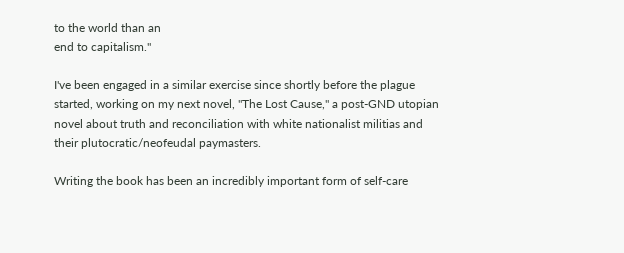to the world than an
end to capitalism."

I've been engaged in a similar exercise since shortly before the plague
started, working on my next novel, "The Lost Cause," a post-GND utopian
novel about truth and reconciliation with white nationalist militias and
their plutocratic/neofeudal paymasters.

Writing the book has been an incredibly important form of self-care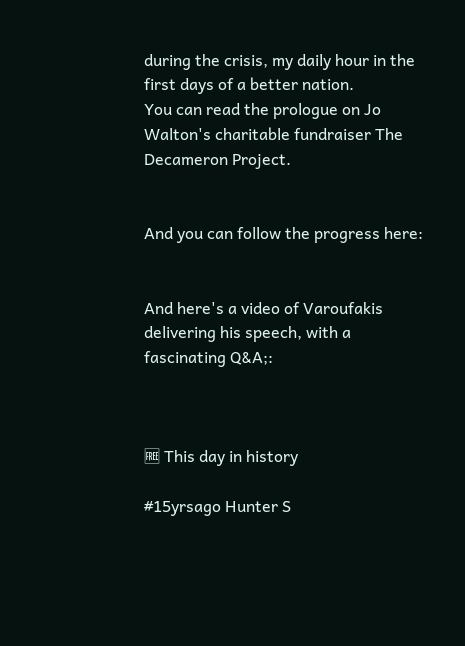during the crisis, my daily hour in the first days of a better nation.
You can read the prologue on Jo Walton's charitable fundraiser The
Decameron Project.


And you can follow the progress here:


And here's a video of Varoufakis delivering his speech, with a
fascinating Q&A;:



🆓 This day in history

#15yrsago Hunter S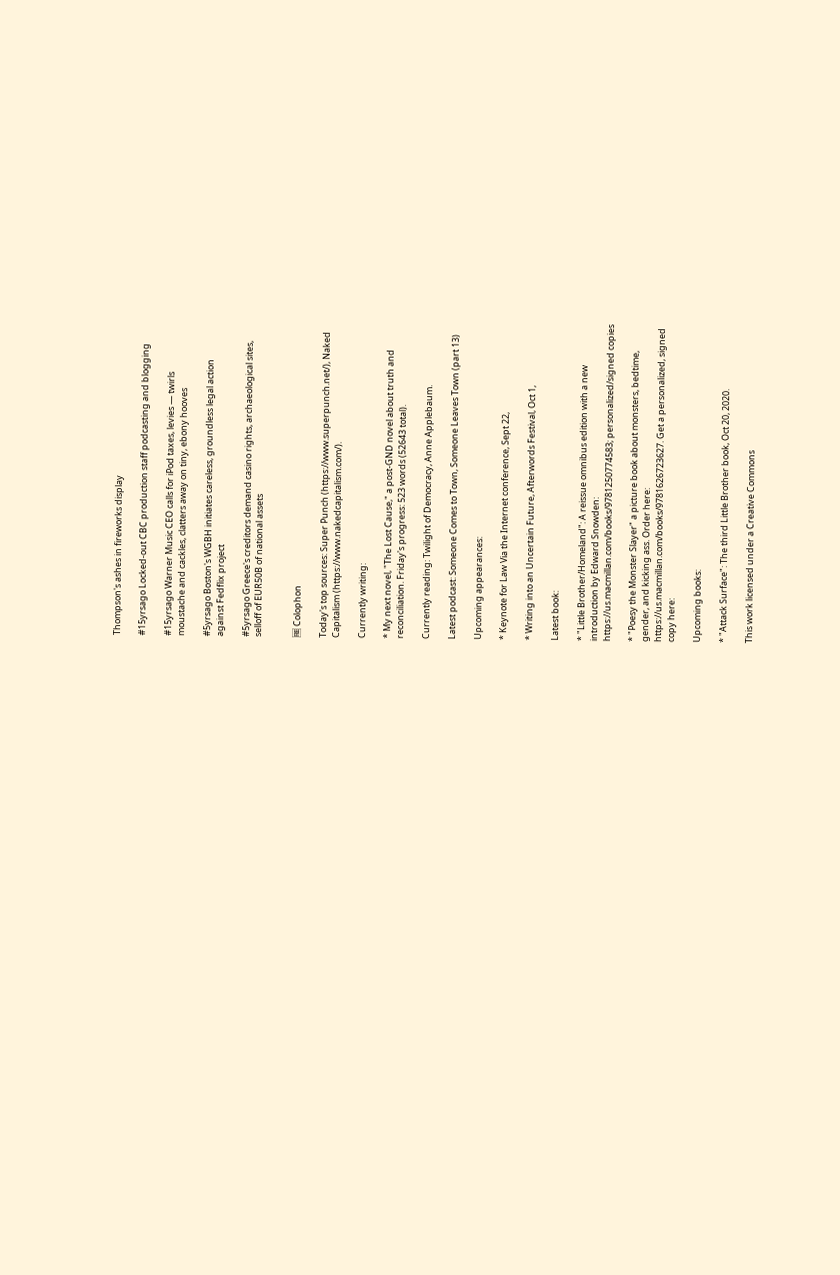Thompson's ashes in fireworks display

#15yrsago Locked-out CBC production staff podcasting and blogging

#15yrsago Warner Music CEO calls for iPod taxes, levies — twirls
moustache and cackles, clatters away on tiny, ebony hooves

#5yrsago Boston's WGBH initiates careless, groundless legal action
against Fedflix project

#5yrsago Greece's creditors demand casino rights, archaeological sites,
selloff of EUR50B of national assets


🆓 Colophon

Today's top sources: Super Punch (https://www.superpunch.net/), Naked
Capitalism (https://www.nakedcapitalism.com/).

Currently writing:

* My next novel, "The Lost Cause," a post-GND novel about truth and
reconciliation. Friday's progress: 523 words (52643 total).

Currently reading: Twilight of Democracy, Anne Applebaum.

Latest podcast: Someone Comes to Town, Someone Leaves Town (part 13)

Upcoming appearances:

* Keynote for Law Via the Internet conference, Sept 22,

* Writing into an Uncertain Future, Afterwords Festival, Oct 1,

Latest book:

* "Little Brother/Homeland": A reissue omnibus edition with a new
introduction by Edward Snowden:
https://us.macmillan.com/books/9781250774583; personalized/signed copies

* "Poesy the Monster Slayer" a picture book about monsters, bedtime,
gender, and kicking ass. Order here:
https://us.macmillan.com/books/9781626723627. Get a personalized, signed
copy here:

Upcoming books:

* "Attack Surface": The third Little Brother book, Oct 20, 2020.

This work licensed under a Creative Commons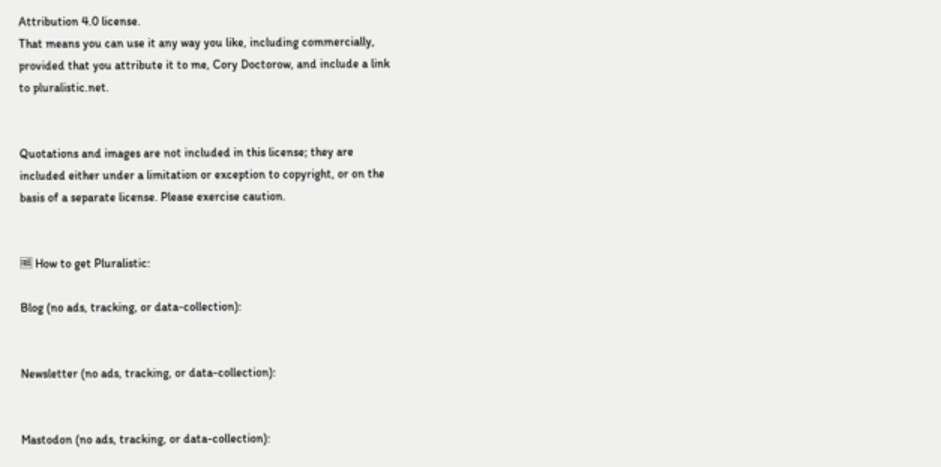Attribution 4.0 license.
That means you can use it any way you like, including commercially,
provided that you attribute it to me, Cory Doctorow, and include a link
to pluralistic.net.


Quotations and images are not included in this license; they are
included either under a limitation or exception to copyright, or on the
basis of a separate license. Please exercise caution.


🆓 How to get Pluralistic:

Blog (no ads, tracking, or data-collection):


Newsletter (no ads, tracking, or data-collection):


Mastodon (no ads, tracking, or data-collection):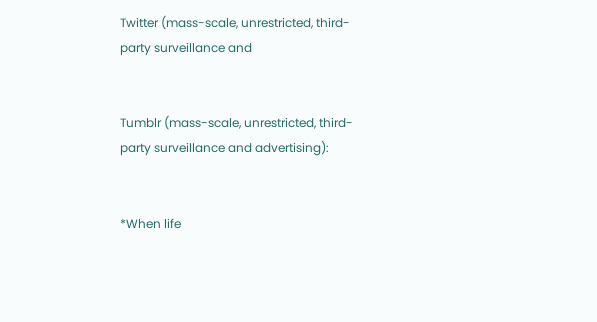Twitter (mass-scale, unrestricted, third-party surveillance and


Tumblr (mass-scale, unrestricted, third-party surveillance and advertising):


*When life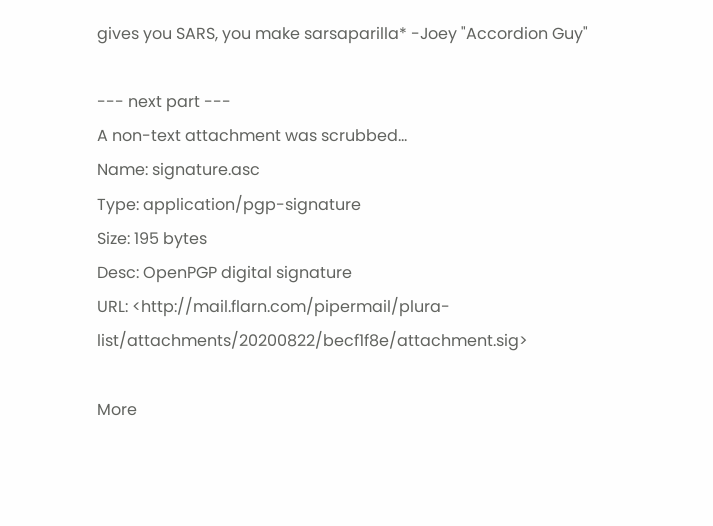gives you SARS, you make sarsaparilla* -Joey "Accordion Guy"

--- next part ---
A non-text attachment was scrubbed...
Name: signature.asc
Type: application/pgp-signature
Size: 195 bytes
Desc: OpenPGP digital signature
URL: <http://mail.flarn.com/pipermail/plura-list/attachments/20200822/becf1f8e/attachment.sig>

More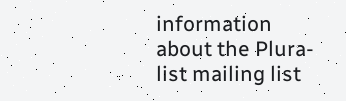information about the Plura-list mailing list